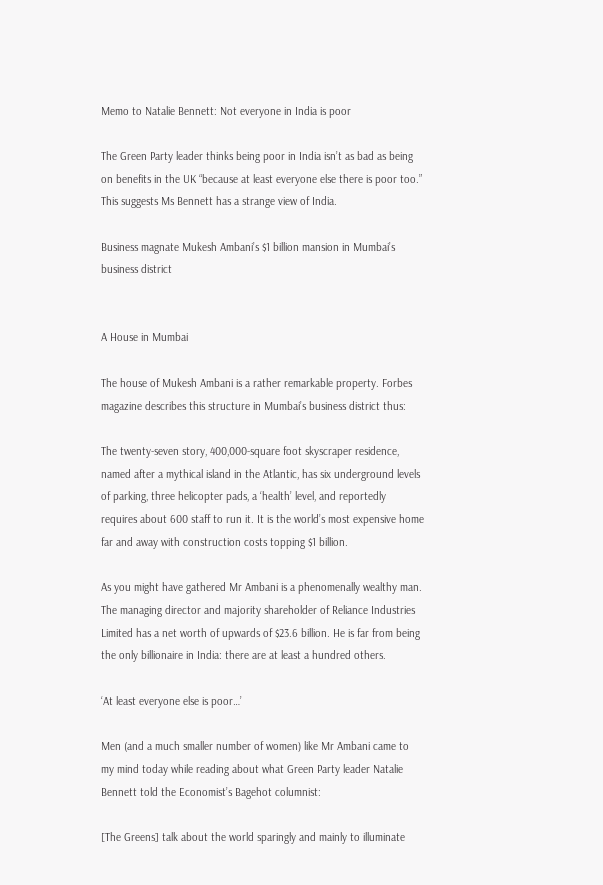Memo to Natalie Bennett: Not everyone in India is poor

The Green Party leader thinks being poor in India isn’t as bad as being on benefits in the UK “because at least everyone else there is poor too.” This suggests Ms Bennett has a strange view of India.

Business magnate Mukesh Ambani’s $1 billion mansion in Mumbai’s business district


A House in Mumbai

The house of Mukesh Ambani is a rather remarkable property. Forbes magazine describes this structure in Mumbai’s business district thus:

The twenty-seven story, 400,000-square foot skyscraper residence, named after a mythical island in the Atlantic, has six underground levels of parking, three helicopter pads, a ‘health’ level, and reportedly requires about 600 staff to run it. It is the world’s most expensive home far and away with construction costs topping $1 billion.

As you might have gathered Mr Ambani is a phenomenally wealthy man. The managing director and majority shareholder of Reliance Industries Limited has a net worth of upwards of $23.6 billion. He is far from being the only billionaire in India: there are at least a hundred others.

‘At least everyone else is poor…’

Men (and a much smaller number of women) like Mr Ambani came to my mind today while reading about what Green Party leader Natalie Bennett told the Economist’s Bagehot columnist:

[The Greens] talk about the world sparingly and mainly to illuminate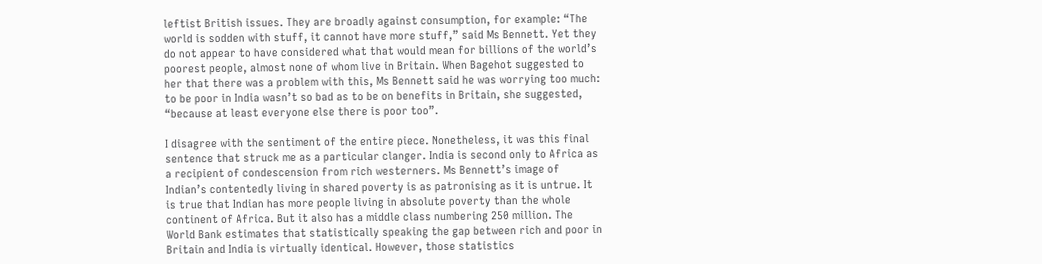leftist British issues. They are broadly against consumption, for example: “The world is sodden with stuff, it cannot have more stuff,” said Ms Bennett. Yet they do not appear to have considered what that would mean for billions of the world’s poorest people, almost none of whom live in Britain. When Bagehot suggested to her that there was a problem with this, Ms Bennett said he was worrying too much: to be poor in India wasn’t so bad as to be on benefits in Britain, she suggested, “because at least everyone else there is poor too”.

I disagree with the sentiment of the entire piece. Nonetheless, it was this final sentence that struck me as a particular clanger. India is second only to Africa as a recipient of condescension from rich westerners. Ms Bennett’s image of Indian’s contentedly living in shared poverty is as patronising as it is untrue. It is true that Indian has more people living in absolute poverty than the whole continent of Africa. But it also has a middle class numbering 250 million. The World Bank estimates that statistically speaking the gap between rich and poor in Britain and India is virtually identical. However, those statistics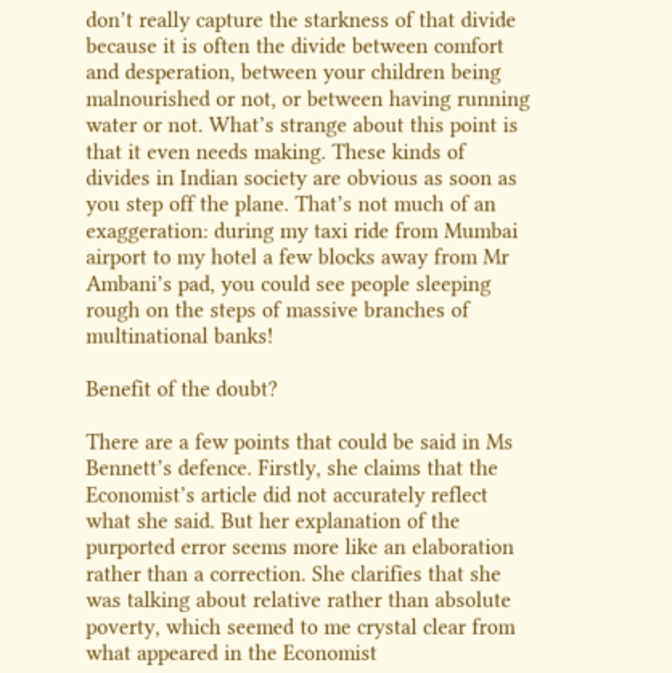don’t really capture the starkness of that divide because it is often the divide between comfort and desperation, between your children being malnourished or not, or between having running water or not. What’s strange about this point is that it even needs making. These kinds of divides in Indian society are obvious as soon as you step off the plane. That’s not much of an exaggeration: during my taxi ride from Mumbai airport to my hotel a few blocks away from Mr Ambani’s pad, you could see people sleeping rough on the steps of massive branches of multinational banks!

Benefit of the doubt?

There are a few points that could be said in Ms Bennett’s defence. Firstly, she claims that the Economist’s article did not accurately reflect what she said. But her explanation of the purported error seems more like an elaboration rather than a correction. She clarifies that she was talking about relative rather than absolute poverty, which seemed to me crystal clear from what appeared in the Economist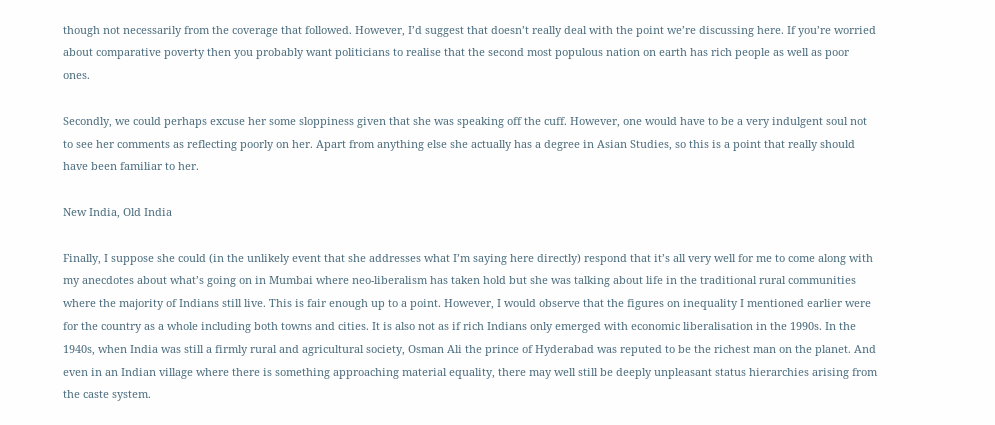though not necessarily from the coverage that followed. However, I’d suggest that doesn’t really deal with the point we’re discussing here. If you’re worried about comparative poverty then you probably want politicians to realise that the second most populous nation on earth has rich people as well as poor ones.

Secondly, we could perhaps excuse her some sloppiness given that she was speaking off the cuff. However, one would have to be a very indulgent soul not to see her comments as reflecting poorly on her. Apart from anything else she actually has a degree in Asian Studies, so this is a point that really should have been familiar to her.

New India, Old India

Finally, I suppose she could (in the unlikely event that she addresses what I’m saying here directly) respond that it’s all very well for me to come along with my anecdotes about what’s going on in Mumbai where neo-liberalism has taken hold but she was talking about life in the traditional rural communities where the majority of Indians still live. This is fair enough up to a point. However, I would observe that the figures on inequality I mentioned earlier were for the country as a whole including both towns and cities. It is also not as if rich Indians only emerged with economic liberalisation in the 1990s. In the 1940s, when India was still a firmly rural and agricultural society, Osman Ali the prince of Hyderabad was reputed to be the richest man on the planet. And even in an Indian village where there is something approaching material equality, there may well still be deeply unpleasant status hierarchies arising from the caste system.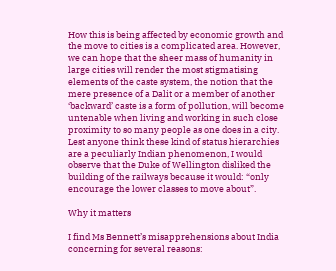How this is being affected by economic growth and the move to cities is a complicated area. However, we can hope that the sheer mass of humanity in large cities will render the most stigmatising elements of the caste system, the notion that the mere presence of a Dalit or a member of another ‘backward’ caste is a form of pollution, will become untenable when living and working in such close proximity to so many people as one does in a city. Lest anyone think these kind of status hierarchies are a peculiarly Indian phenomenon, I would observe that the Duke of Wellington disliked the building of the railways because it would: “only encourage the lower classes to move about”.

Why it matters

I find Ms Bennett’s misapprehensions about India concerning for several reasons: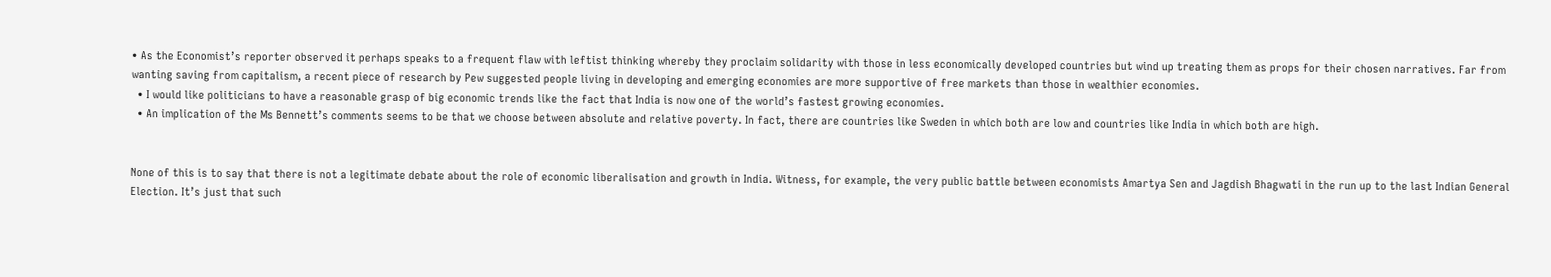• As the Economist’s reporter observed it perhaps speaks to a frequent flaw with leftist thinking whereby they proclaim solidarity with those in less economically developed countries but wind up treating them as props for their chosen narratives. Far from wanting saving from capitalism, a recent piece of research by Pew suggested people living in developing and emerging economies are more supportive of free markets than those in wealthier economies.
  • I would like politicians to have a reasonable grasp of big economic trends like the fact that India is now one of the world’s fastest growing economies.
  • An implication of the Ms Bennett’s comments seems to be that we choose between absolute and relative poverty. In fact, there are countries like Sweden in which both are low and countries like India in which both are high.


None of this is to say that there is not a legitimate debate about the role of economic liberalisation and growth in India. Witness, for example, the very public battle between economists Amartya Sen and Jagdish Bhagwati in the run up to the last Indian General Election. It’s just that such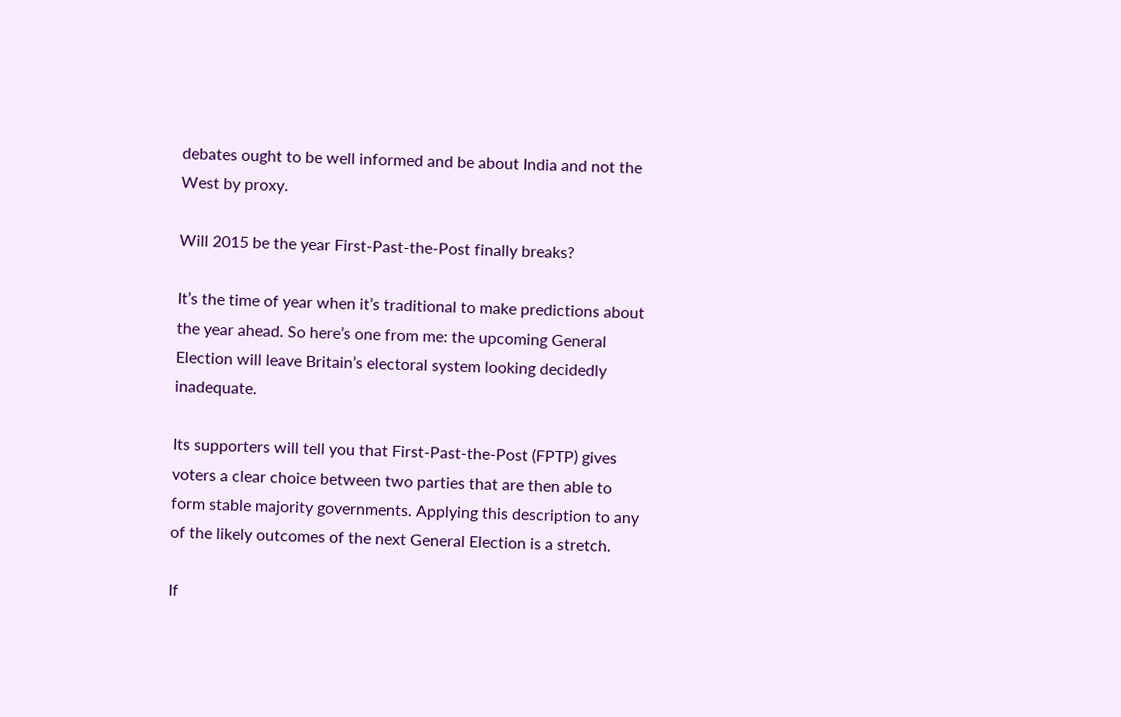debates ought to be well informed and be about India and not the West by proxy.

Will 2015 be the year First-Past-the-Post finally breaks?

It’s the time of year when it’s traditional to make predictions about the year ahead. So here’s one from me: the upcoming General Election will leave Britain’s electoral system looking decidedly inadequate.

Its supporters will tell you that First-Past-the-Post (FPTP) gives voters a clear choice between two parties that are then able to form stable majority governments. Applying this description to any of the likely outcomes of the next General Election is a stretch.

If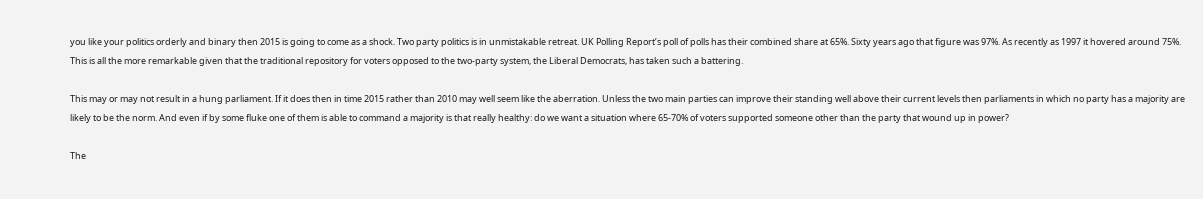you like your politics orderly and binary then 2015 is going to come as a shock. Two party politics is in unmistakable retreat. UK Polling Report’s poll of polls has their combined share at 65%. Sixty years ago that figure was 97%. As recently as 1997 it hovered around 75%. This is all the more remarkable given that the traditional repository for voters opposed to the two-party system, the Liberal Democrats, has taken such a battering.

This may or may not result in a hung parliament. If it does then in time 2015 rather than 2010 may well seem like the aberration. Unless the two main parties can improve their standing well above their current levels then parliaments in which no party has a majority are likely to be the norm. And even if by some fluke one of them is able to command a majority is that really healthy: do we want a situation where 65-70% of voters supported someone other than the party that wound up in power?

The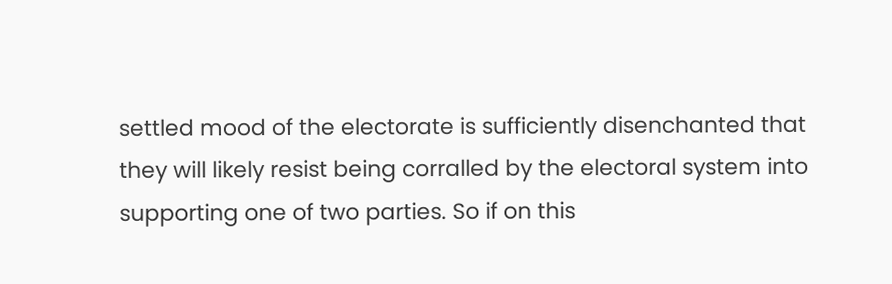settled mood of the electorate is sufficiently disenchanted that they will likely resist being corralled by the electoral system into supporting one of two parties. So if on this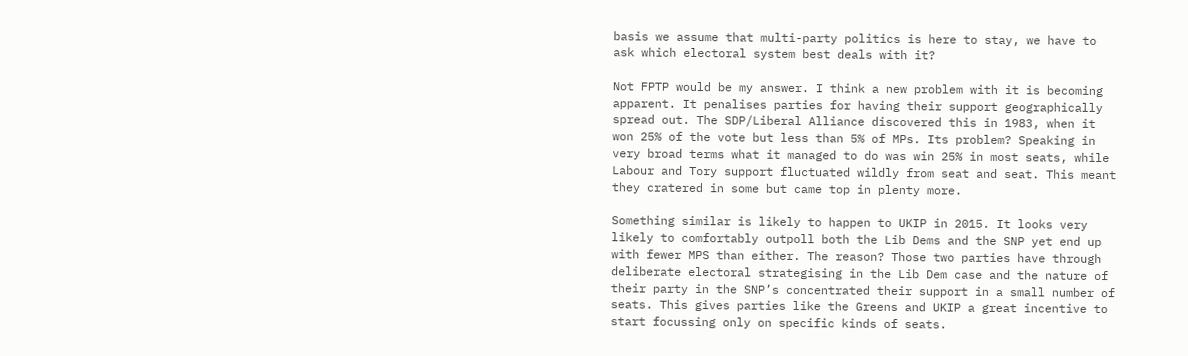basis we assume that multi-party politics is here to stay, we have to ask which electoral system best deals with it?

Not FPTP would be my answer. I think a new problem with it is becoming apparent. It penalises parties for having their support geographically spread out. The SDP/Liberal Alliance discovered this in 1983, when it won 25% of the vote but less than 5% of MPs. Its problem? Speaking in very broad terms what it managed to do was win 25% in most seats, while Labour and Tory support fluctuated wildly from seat and seat. This meant they cratered in some but came top in plenty more.

Something similar is likely to happen to UKIP in 2015. It looks very likely to comfortably outpoll both the Lib Dems and the SNP yet end up with fewer MPS than either. The reason? Those two parties have through deliberate electoral strategising in the Lib Dem case and the nature of their party in the SNP’s concentrated their support in a small number of seats. This gives parties like the Greens and UKIP a great incentive to start focussing only on specific kinds of seats.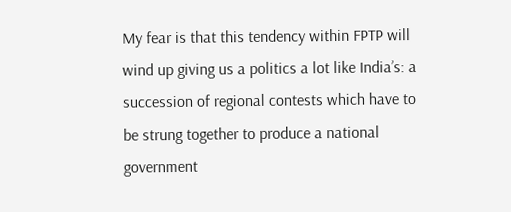My fear is that this tendency within FPTP will wind up giving us a politics a lot like India’s: a succession of regional contests which have to be strung together to produce a national government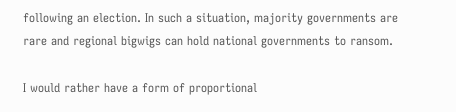following an election. In such a situation, majority governments are rare and regional bigwigs can hold national governments to ransom.

I would rather have a form of proportional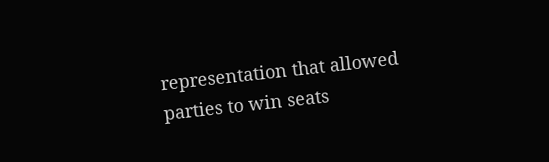representation that allowed parties to win seats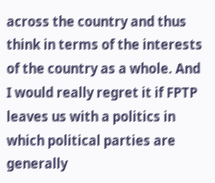across the country and thus think in terms of the interests of the country as a whole. And I would really regret it if FPTP leaves us with a politics in which political parties are generally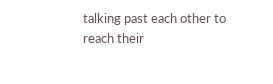talking past each other to reach their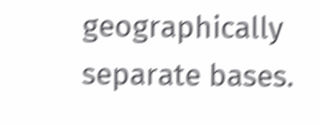geographically separate bases.